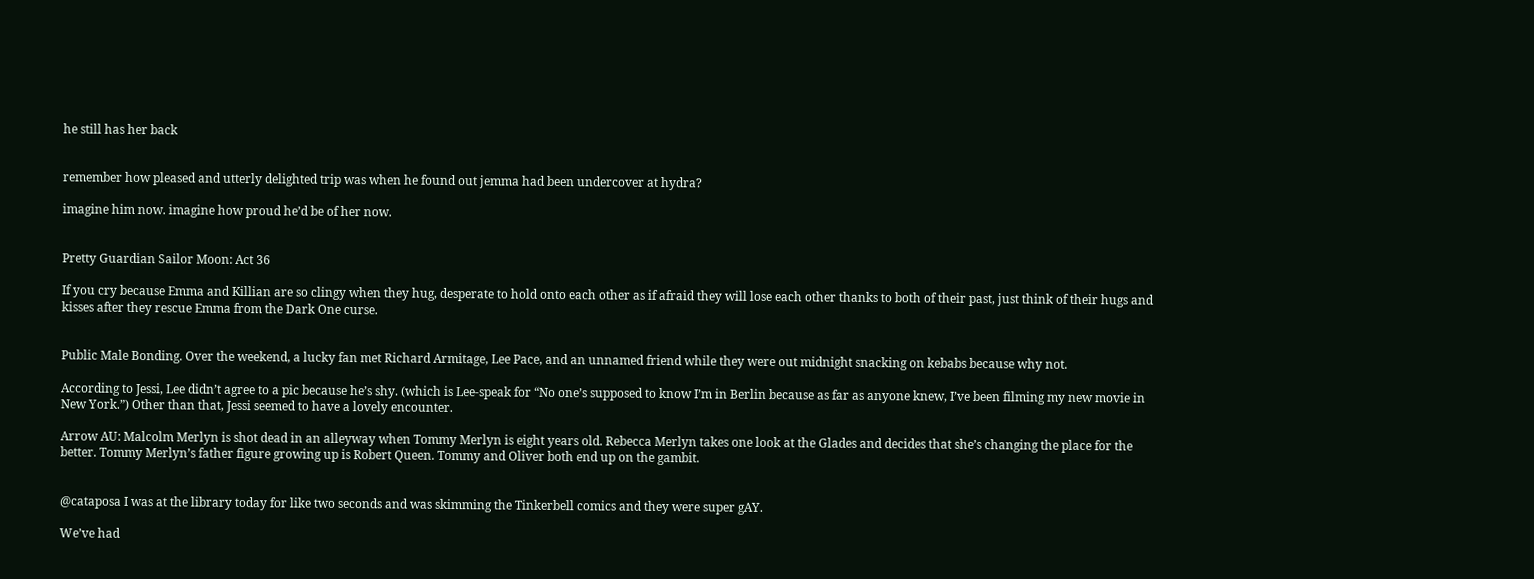he still has her back


remember how pleased and utterly delighted trip was when he found out jemma had been undercover at hydra?

imagine him now. imagine how proud he’d be of her now.


Pretty Guardian Sailor Moon: Act 36

If you cry because Emma and Killian are so clingy when they hug, desperate to hold onto each other as if afraid they will lose each other thanks to both of their past, just think of their hugs and kisses after they rescue Emma from the Dark One curse.


Public Male Bonding. Over the weekend, a lucky fan met Richard Armitage, Lee Pace, and an unnamed friend while they were out midnight snacking on kebabs because why not.

According to Jessi, Lee didn’t agree to a pic because he’s shy. (which is Lee-speak for “No one’s supposed to know I’m in Berlin because as far as anyone knew, I’ve been filming my new movie in New York.”) Other than that, Jessi seemed to have a lovely encounter.

Arrow AU: Malcolm Merlyn is shot dead in an alleyway when Tommy Merlyn is eight years old. Rebecca Merlyn takes one look at the Glades and decides that she’s changing the place for the better. Tommy Merlyn’s father figure growing up is Robert Queen. Tommy and Oliver both end up on the gambit.


@cataposa I was at the library today for like two seconds and was skimming the Tinkerbell comics and they were super gAY.

We’ve had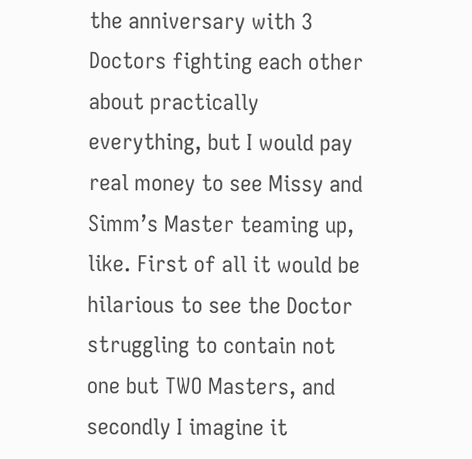the anniversary with 3 Doctors fighting each other about practically everything, but I would pay real money to see Missy and Simm’s Master teaming up, like. First of all it would be hilarious to see the Doctor struggling to contain not one but TWO Masters, and secondly I imagine it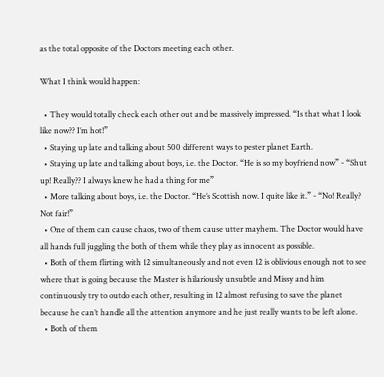as the total opposite of the Doctors meeting each other.

What I think would happen:

  • They would totally check each other out and be massively impressed. “Is that what I look like now?? I’m hot!”
  • Staying up late and talking about 500 different ways to pester planet Earth.
  • Staying up late and talking about boys, i.e. the Doctor. “He is so my boyfriend now” - “Shut up! Really?? I always knew he had a thing for me”
  • More talking about boys, i.e. the Doctor. “He’s Scottish now. I quite like it.” - “No! Really? Not fair!”
  • One of them can cause chaos, two of them cause utter mayhem. The Doctor would have all hands full juggling the both of them while they play as innocent as possible.
  • Both of them flirting with 12 simultaneously and not even 12 is oblivious enough not to see where that is going because the Master is hilariously unsubtle and Missy and him continuously try to outdo each other, resulting in 12 almost refusing to save the planet because he can’t handle all the attention anymore and he just really wants to be left alone.
  • Both of them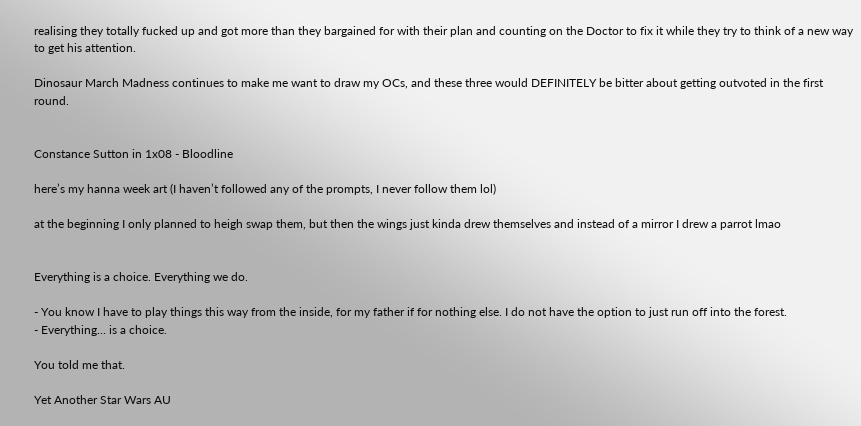realising they totally fucked up and got more than they bargained for with their plan and counting on the Doctor to fix it while they try to think of a new way to get his attention.

Dinosaur March Madness continues to make me want to draw my OCs, and these three would DEFINITELY be bitter about getting outvoted in the first round.


Constance Sutton in 1x08 - Bloodline

here’s my hanna week art (I haven’t followed any of the prompts, I never follow them lol)

at the beginning I only planned to heigh swap them, but then the wings just kinda drew themselves and instead of a mirror I drew a parrot lmao


Everything is a choice. Everything we do.

- You know I have to play things this way from the inside, for my father if for nothing else. I do not have the option to just run off into the forest.
- Everything… is a choice.

You told me that.

Yet Another Star Wars AU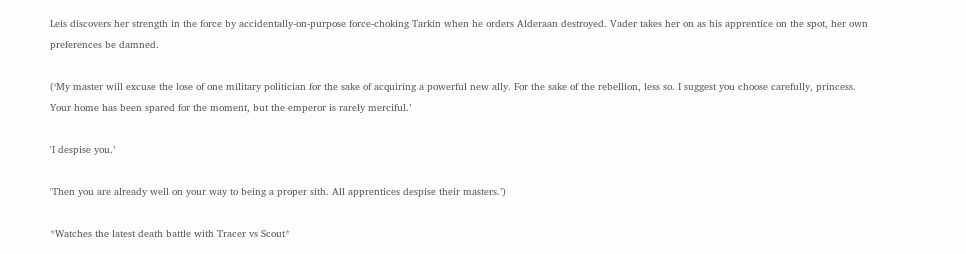Leis discovers her strength in the force by accidentally-on-purpose force-choking Tarkin when he orders Alderaan destroyed. Vader takes her on as his apprentice on the spot, her own preferences be damned.

(‘My master will excuse the lose of one military politician for the sake of acquiring a powerful new ally. For the sake of the rebellion, less so. I suggest you choose carefully, princess. Your home has been spared for the moment, but the emperor is rarely merciful.’

'I despise you.’

'Then you are already well on your way to being a proper sith. All apprentices despise their masters.’)

*Watches the latest death battle with Tracer vs Scout*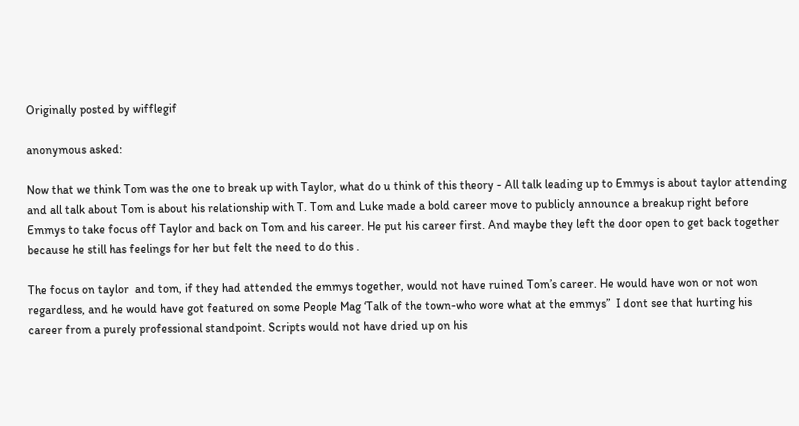Originally posted by wifflegif

anonymous asked:

Now that we think Tom was the one to break up with Taylor, what do u think of this theory - All talk leading up to Emmys is about taylor attending and all talk about Tom is about his relationship with T. Tom and Luke made a bold career move to publicly announce a breakup right before Emmys to take focus off Taylor and back on Tom and his career. He put his career first. And maybe they left the door open to get back together because he still has feelings for her but felt the need to do this .

The focus on taylor  and tom, if they had attended the emmys together, would not have ruined Tom’s career. He would have won or not won regardless, and he would have got featured on some People Mag ‘Talk of the town-who wore what at the emmys”  I dont see that hurting his career from a purely professional standpoint. Scripts would not have dried up on his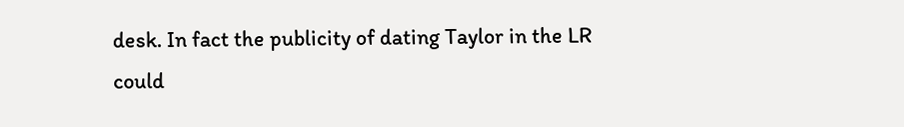desk. In fact the publicity of dating Taylor in the LR could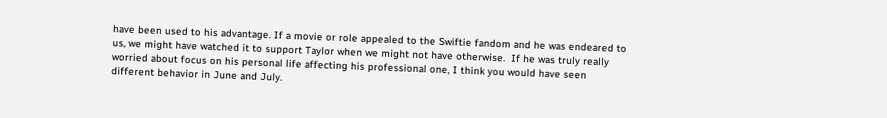have been used to his advantage. If a movie or role appealed to the Swiftie fandom and he was endeared to us, we might have watched it to support Taylor when we might not have otherwise.  If he was truly really worried about focus on his personal life affecting his professional one, I think you would have seen different behavior in June and July.